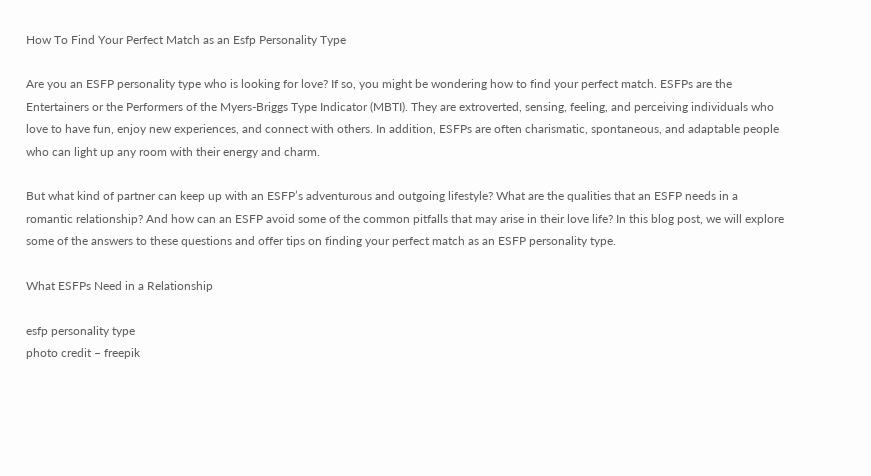How To Find Your Perfect Match as an Esfp Personality Type

Are you an ESFP personality type who is looking for love? If so, you might be wondering how to find your perfect match. ESFPs are the Entertainers or the Performers of the Myers-Briggs Type Indicator (MBTI). They are extroverted, sensing, feeling, and perceiving individuals who love to have fun, enjoy new experiences, and connect with others. In addition, ESFPs are often charismatic, spontaneous, and adaptable people who can light up any room with their energy and charm.

But what kind of partner can keep up with an ESFP’s adventurous and outgoing lifestyle? What are the qualities that an ESFP needs in a romantic relationship? And how can an ESFP avoid some of the common pitfalls that may arise in their love life? In this blog post, we will explore some of the answers to these questions and offer tips on finding your perfect match as an ESFP personality type.

What ESFPs Need in a Relationship

esfp personality type
photo credit – freepik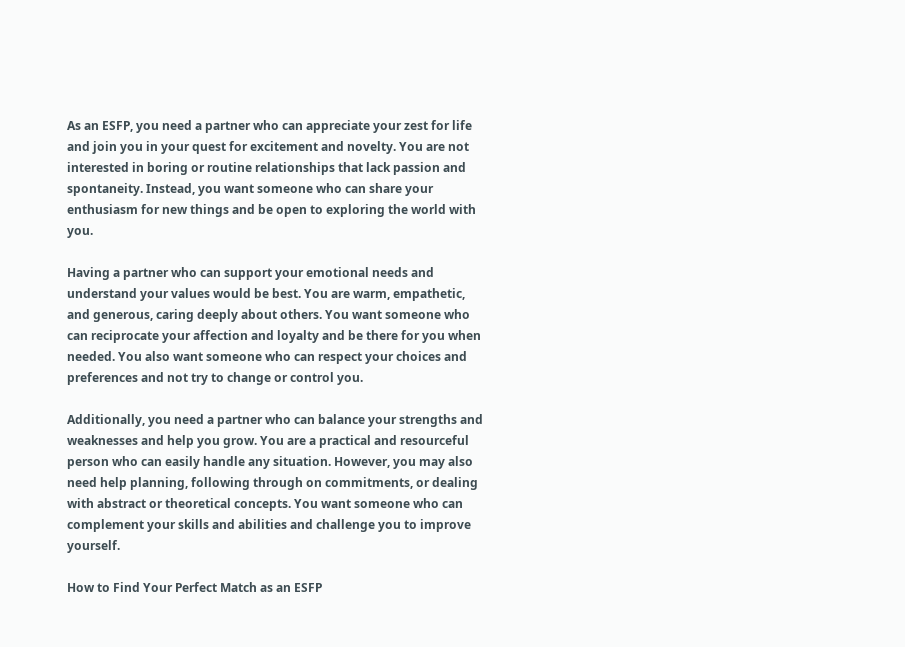As an ESFP, you need a partner who can appreciate your zest for life and join you in your quest for excitement and novelty. You are not interested in boring or routine relationships that lack passion and spontaneity. Instead, you want someone who can share your enthusiasm for new things and be open to exploring the world with you.

Having a partner who can support your emotional needs and understand your values would be best. You are warm, empathetic, and generous, caring deeply about others. You want someone who can reciprocate your affection and loyalty and be there for you when needed. You also want someone who can respect your choices and preferences and not try to change or control you.

Additionally, you need a partner who can balance your strengths and weaknesses and help you grow. You are a practical and resourceful person who can easily handle any situation. However, you may also need help planning, following through on commitments, or dealing with abstract or theoretical concepts. You want someone who can complement your skills and abilities and challenge you to improve yourself.

How to Find Your Perfect Match as an ESFP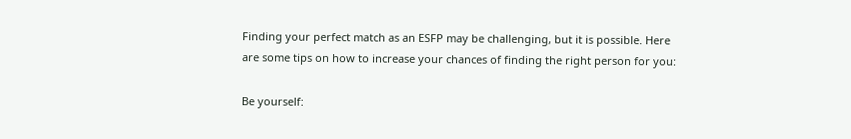Finding your perfect match as an ESFP may be challenging, but it is possible. Here are some tips on how to increase your chances of finding the right person for you:

Be yourself: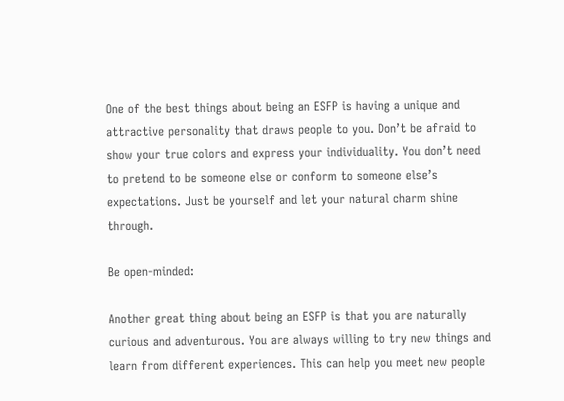One of the best things about being an ESFP is having a unique and attractive personality that draws people to you. Don’t be afraid to show your true colors and express your individuality. You don’t need to pretend to be someone else or conform to someone else’s expectations. Just be yourself and let your natural charm shine through.

Be open-minded:

Another great thing about being an ESFP is that you are naturally curious and adventurous. You are always willing to try new things and learn from different experiences. This can help you meet new people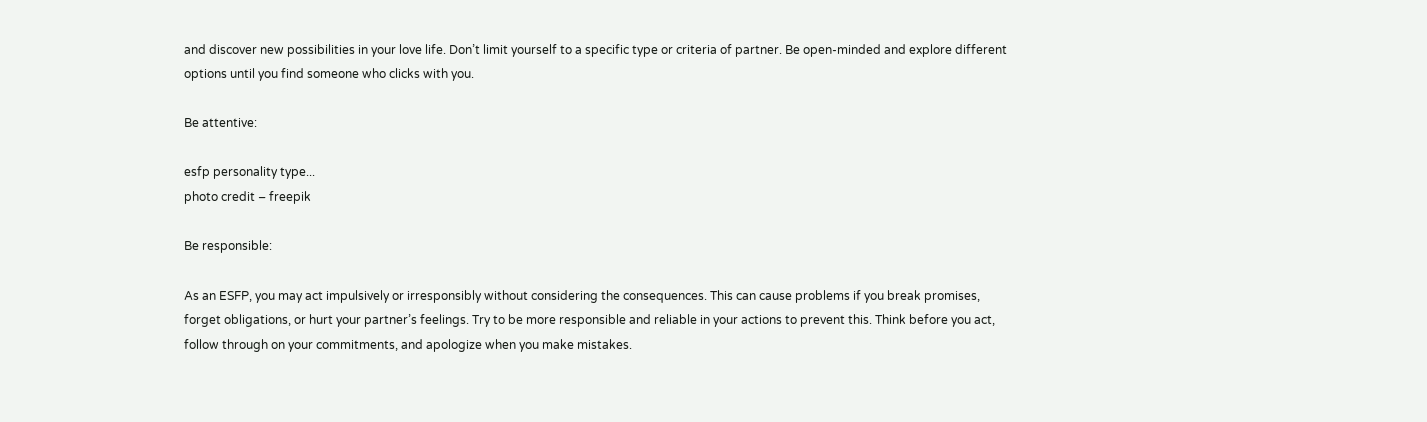and discover new possibilities in your love life. Don’t limit yourself to a specific type or criteria of partner. Be open-minded and explore different options until you find someone who clicks with you.

Be attentive:

esfp personality type...
photo credit – freepik

Be responsible:

As an ESFP, you may act impulsively or irresponsibly without considering the consequences. This can cause problems if you break promises, forget obligations, or hurt your partner’s feelings. Try to be more responsible and reliable in your actions to prevent this. Think before you act, follow through on your commitments, and apologize when you make mistakes.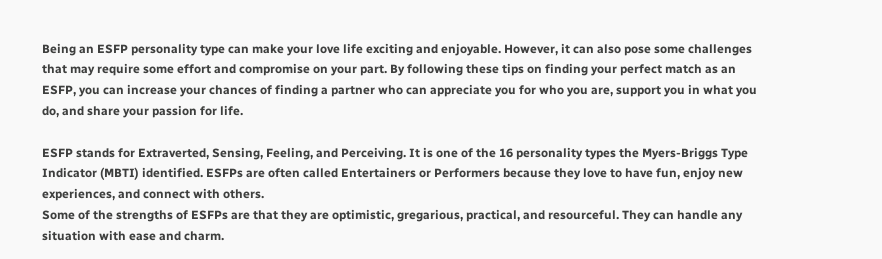Being an ESFP personality type can make your love life exciting and enjoyable. However, it can also pose some challenges that may require some effort and compromise on your part. By following these tips on finding your perfect match as an ESFP, you can increase your chances of finding a partner who can appreciate you for who you are, support you in what you do, and share your passion for life.

ESFP stands for Extraverted, Sensing, Feeling, and Perceiving. It is one of the 16 personality types the Myers-Briggs Type Indicator (MBTI) identified. ESFPs are often called Entertainers or Performers because they love to have fun, enjoy new experiences, and connect with others.
Some of the strengths of ESFPs are that they are optimistic, gregarious, practical, and resourceful. They can handle any situation with ease and charm.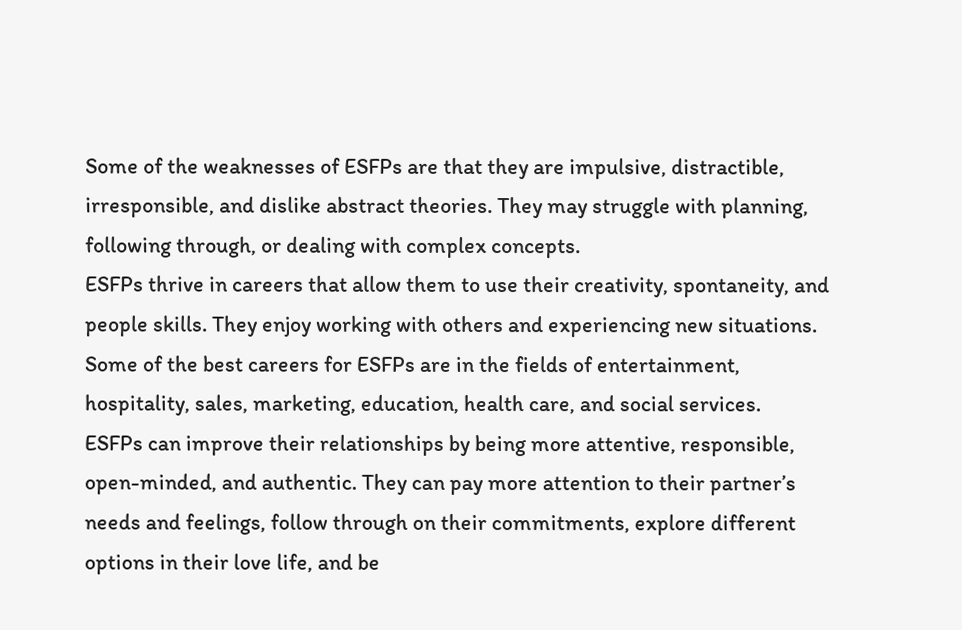Some of the weaknesses of ESFPs are that they are impulsive, distractible, irresponsible, and dislike abstract theories. They may struggle with planning, following through, or dealing with complex concepts.
ESFPs thrive in careers that allow them to use their creativity, spontaneity, and people skills. They enjoy working with others and experiencing new situations. Some of the best careers for ESFPs are in the fields of entertainment, hospitality, sales, marketing, education, health care, and social services.
ESFPs can improve their relationships by being more attentive, responsible, open-minded, and authentic. They can pay more attention to their partner’s needs and feelings, follow through on their commitments, explore different options in their love life, and be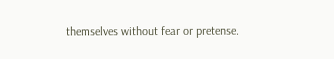themselves without fear or pretense.